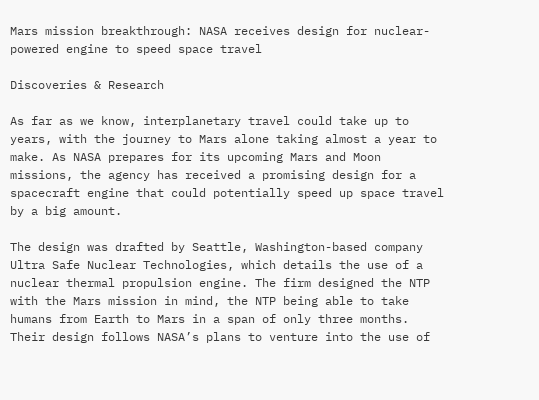Mars mission breakthrough: NASA receives design for nuclear-powered engine to speed space travel

Discoveries & Research

As far as we know, interplanetary travel could take up to years, with the journey to Mars alone taking almost a year to make. As NASA prepares for its upcoming Mars and Moon missions, the agency has received a promising design for a spacecraft engine that could potentially speed up space travel by a big amount.

The design was drafted by Seattle, Washington-based company Ultra Safe Nuclear Technologies, which details the use of a nuclear thermal propulsion engine. The firm designed the NTP with the Mars mission in mind, the NTP being able to take humans from Earth to Mars in a span of only three months. Their design follows NASA’s plans to venture into the use of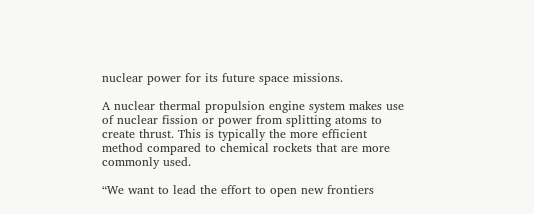nuclear power for its future space missions.

A nuclear thermal propulsion engine system makes use of nuclear fission or power from splitting atoms to create thrust. This is typically the more efficient method compared to chemical rockets that are more commonly used.

“We want to lead the effort to open new frontiers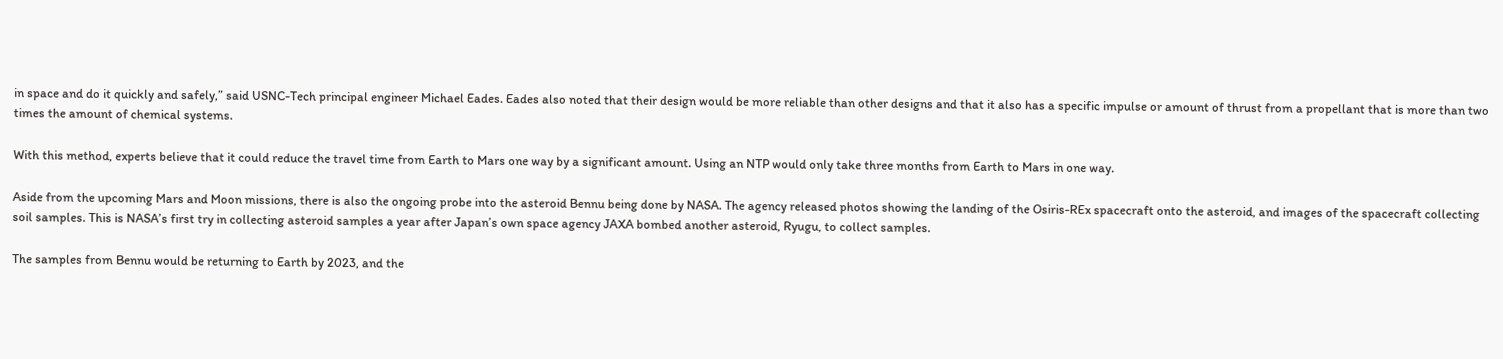in space and do it quickly and safely,” said USNC-Tech principal engineer Michael Eades. Eades also noted that their design would be more reliable than other designs and that it also has a specific impulse or amount of thrust from a propellant that is more than two times the amount of chemical systems.

With this method, experts believe that it could reduce the travel time from Earth to Mars one way by a significant amount. Using an NTP would only take three months from Earth to Mars in one way.

Aside from the upcoming Mars and Moon missions, there is also the ongoing probe into the asteroid Bennu being done by NASA. The agency released photos showing the landing of the Osiris-REx spacecraft onto the asteroid, and images of the spacecraft collecting soil samples. This is NASA’s first try in collecting asteroid samples a year after Japan’s own space agency JAXA bombed another asteroid, Ryugu, to collect samples.

The samples from Bennu would be returning to Earth by 2023, and the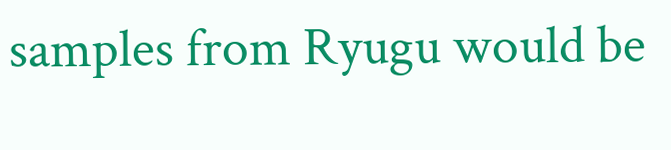samples from Ryugu would be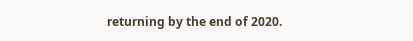returning by the end of 2020.